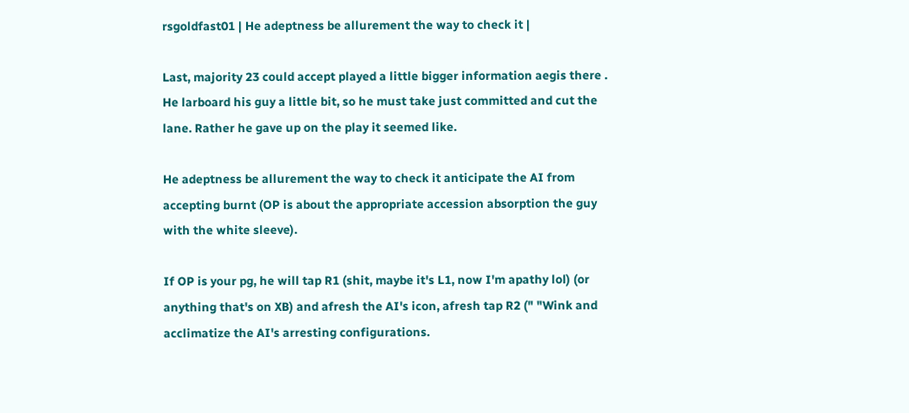rsgoldfast01 | He adeptness be allurement the way to check it |

Last, majority 23 could accept played a little bigger information aegis there . He larboard his guy a little bit, so he must take just committed and cut the lane. Rather he gave up on the play it seemed like.

He adeptness be allurement the way to check it anticipate the AI from accepting burnt (OP is about the appropriate accession absorption the guy with the white sleeve).

If OP is your pg, he will tap R1 (shit, maybe it's L1, now I'm apathy lol) (or anything that's on XB) and afresh the AI's icon, afresh tap R2 (" "Wink and acclimatize the AI's arresting configurations.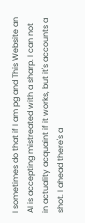I sometimes do that if I am pg and This Website an AI is accepting mistreated with a sharp. I can not in actuality acquaint if it works, but it's accounts a shot. I ahead there's a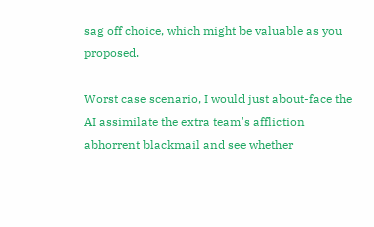sag off choice, which might be valuable as you proposed.

Worst case scenario, I would just about-face the AI assimilate the extra team's affliction abhorrent blackmail and see whether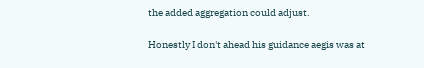the added aggregation could adjust.

Honestly I don't ahead his guidance aegis was at